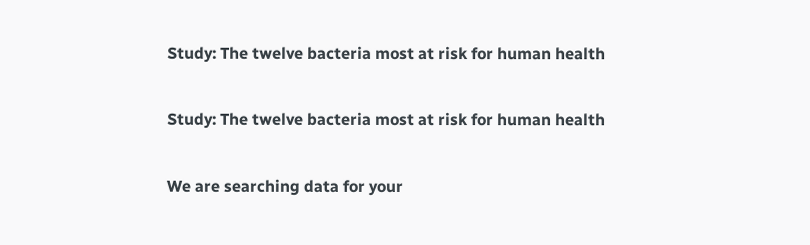Study: The twelve bacteria most at risk for human health

Study: The twelve bacteria most at risk for human health

We are searching data for your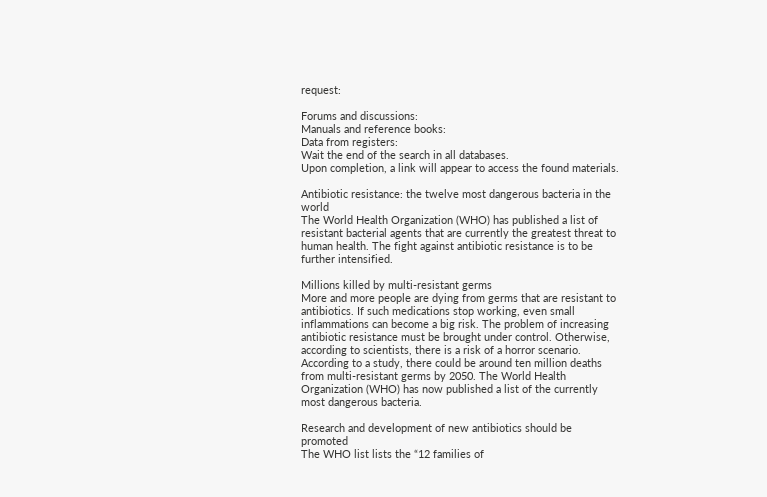request:

Forums and discussions:
Manuals and reference books:
Data from registers:
Wait the end of the search in all databases.
Upon completion, a link will appear to access the found materials.

Antibiotic resistance: the twelve most dangerous bacteria in the world
The World Health Organization (WHO) has published a list of resistant bacterial agents that are currently the greatest threat to human health. The fight against antibiotic resistance is to be further intensified.

Millions killed by multi-resistant germs
More and more people are dying from germs that are resistant to antibiotics. If such medications stop working, even small inflammations can become a big risk. The problem of increasing antibiotic resistance must be brought under control. Otherwise, according to scientists, there is a risk of a horror scenario. According to a study, there could be around ten million deaths from multi-resistant germs by 2050. The World Health Organization (WHO) has now published a list of the currently most dangerous bacteria.

Research and development of new antibiotics should be promoted
The WHO list lists the “12 families of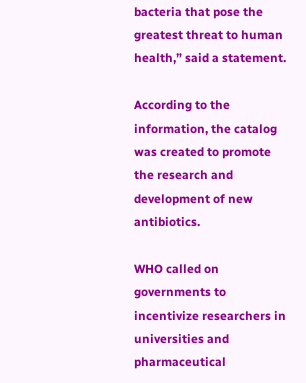bacteria that pose the greatest threat to human health,” said a statement.

According to the information, the catalog was created to promote the research and development of new antibiotics.

WHO called on governments to incentivize researchers in universities and pharmaceutical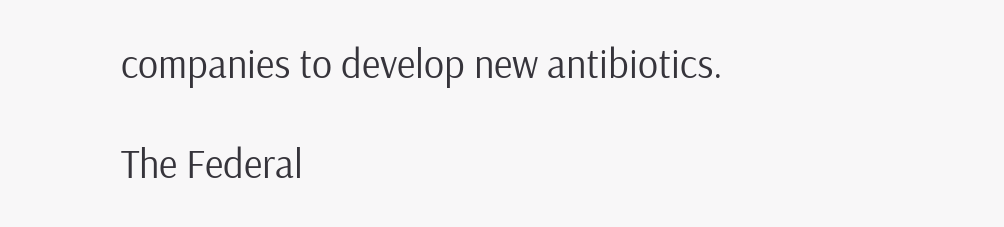companies to develop new antibiotics.

The Federal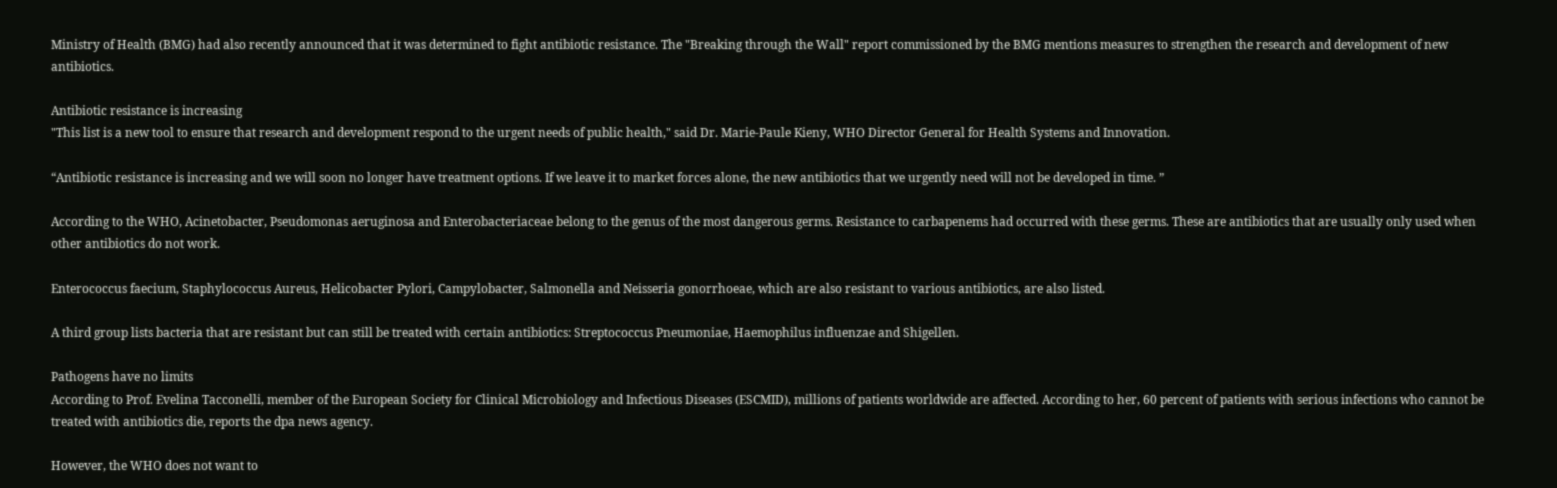Ministry of Health (BMG) had also recently announced that it was determined to fight antibiotic resistance. The "Breaking through the Wall" report commissioned by the BMG mentions measures to strengthen the research and development of new antibiotics.

Antibiotic resistance is increasing
"This list is a new tool to ensure that research and development respond to the urgent needs of public health," said Dr. Marie-Paule Kieny, WHO Director General for Health Systems and Innovation.

“Antibiotic resistance is increasing and we will soon no longer have treatment options. If we leave it to market forces alone, the new antibiotics that we urgently need will not be developed in time. ”

According to the WHO, Acinetobacter, Pseudomonas aeruginosa and Enterobacteriaceae belong to the genus of the most dangerous germs. Resistance to carbapenems had occurred with these germs. These are antibiotics that are usually only used when other antibiotics do not work.

Enterococcus faecium, Staphylococcus Aureus, Helicobacter Pylori, Campylobacter, Salmonella and Neisseria gonorrhoeae, which are also resistant to various antibiotics, are also listed.

A third group lists bacteria that are resistant but can still be treated with certain antibiotics: Streptococcus Pneumoniae, Haemophilus influenzae and Shigellen.

Pathogens have no limits
According to Prof. Evelina Tacconelli, member of the European Society for Clinical Microbiology and Infectious Diseases (ESCMID), millions of patients worldwide are affected. According to her, 60 percent of patients with serious infections who cannot be treated with antibiotics die, reports the dpa news agency.

However, the WHO does not want to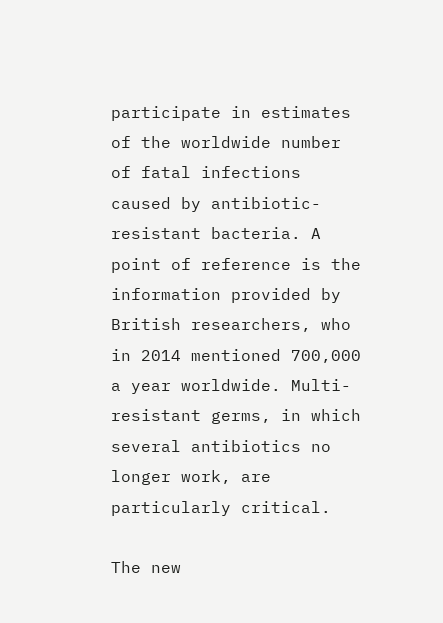participate in estimates of the worldwide number of fatal infections caused by antibiotic-resistant bacteria. A point of reference is the information provided by British researchers, who in 2014 mentioned 700,000 a year worldwide. Multi-resistant germs, in which several antibiotics no longer work, are particularly critical.

The new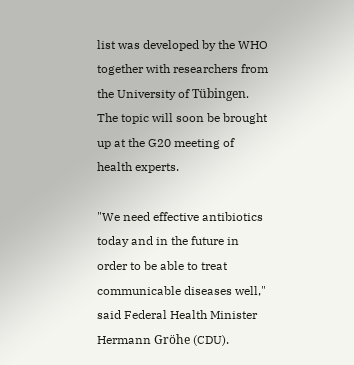list was developed by the WHO together with researchers from the University of Tübingen. The topic will soon be brought up at the G20 meeting of health experts.

"We need effective antibiotics today and in the future in order to be able to treat communicable diseases well," said Federal Health Minister Hermann Gröhe (CDU).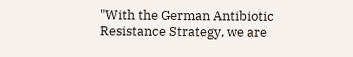"With the German Antibiotic Resistance Strategy, we are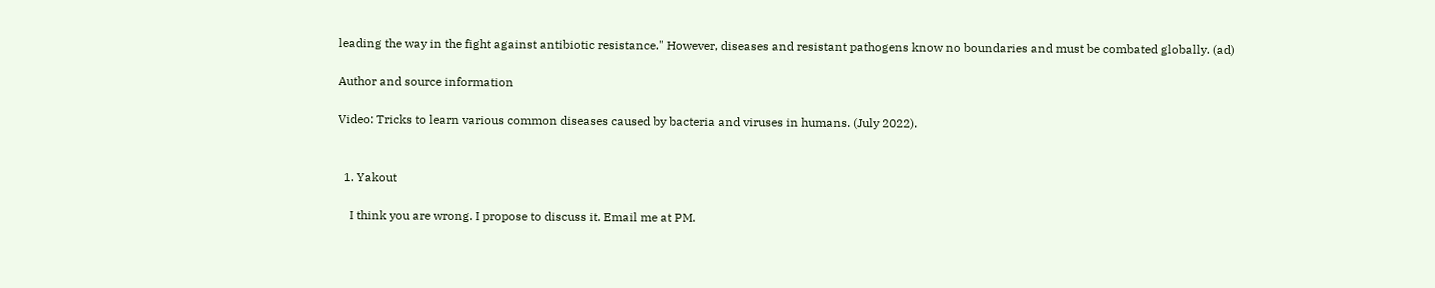leading the way in the fight against antibiotic resistance." However, diseases and resistant pathogens know no boundaries and must be combated globally. (ad)

Author and source information

Video: Tricks to learn various common diseases caused by bacteria and viruses in humans. (July 2022).


  1. Yakout

    I think you are wrong. I propose to discuss it. Email me at PM.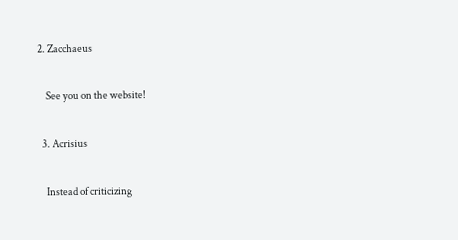2. Zacchaeus

    See you on the website!

  3. Acrisius

    Instead of criticizing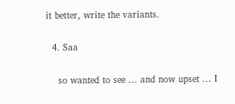it better, write the variants.

  4. Saa

    so wanted to see ... and now upset ... I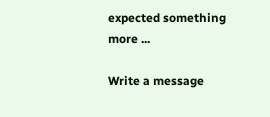expected something more ...

Write a message